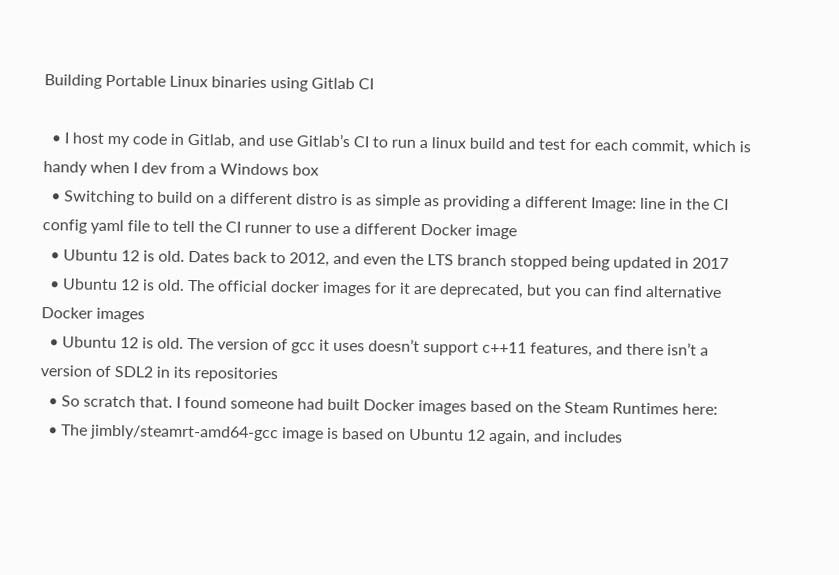Building Portable Linux binaries using Gitlab CI

  • I host my code in Gitlab, and use Gitlab’s CI to run a linux build and test for each commit, which is handy when I dev from a Windows box
  • Switching to build on a different distro is as simple as providing a different Image: line in the CI config yaml file to tell the CI runner to use a different Docker image
  • Ubuntu 12 is old. Dates back to 2012, and even the LTS branch stopped being updated in 2017
  • Ubuntu 12 is old. The official docker images for it are deprecated, but you can find alternative Docker images
  • Ubuntu 12 is old. The version of gcc it uses doesn’t support c++11 features, and there isn’t a version of SDL2 in its repositories
  • So scratch that. I found someone had built Docker images based on the Steam Runtimes here:
  • The jimbly/steamrt-amd64-gcc image is based on Ubuntu 12 again, and includes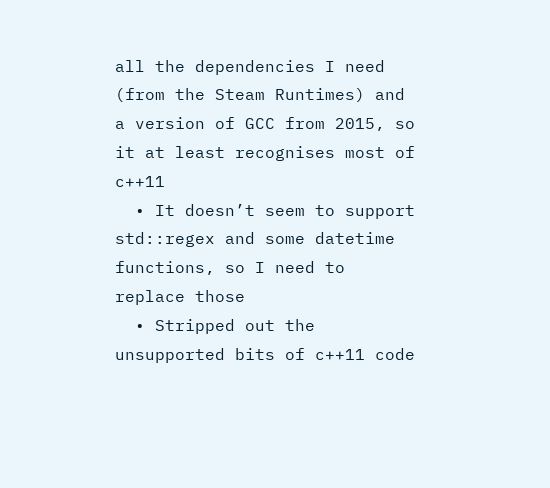all the dependencies I need (from the Steam Runtimes) and a version of GCC from 2015, so it at least recognises most of c++11
  • It doesn’t seem to support std::regex and some datetime functions, so I need to replace those
  • Stripped out the unsupported bits of c++11 code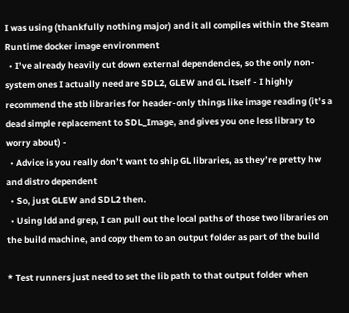I was using (thankfully nothing major) and it all compiles within the Steam Runtime docker image environment
  • I’ve already heavily cut down external dependencies, so the only non-system ones I actually need are SDL2, GLEW and GL itself - I highly recommend the stb libraries for header-only things like image reading (it’s a dead simple replacement to SDL_Image, and gives you one less library to worry about) -
  • Advice is you really don’t want to ship GL libraries, as they’re pretty hw and distro dependent
  • So, just GLEW and SDL2 then.
  • Using ldd and grep, I can pull out the local paths of those two libraries on the build machine, and copy them to an output folder as part of the build

* Test runners just need to set the lib path to that output folder when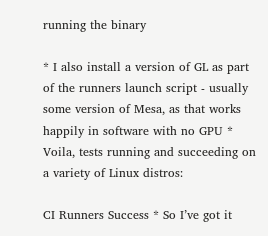running the binary

* I also install a version of GL as part of the runners launch script - usually some version of Mesa, as that works happily in software with no GPU * Voila, tests running and succeeding on a variety of Linux distros:

CI Runners Success * So I’ve got it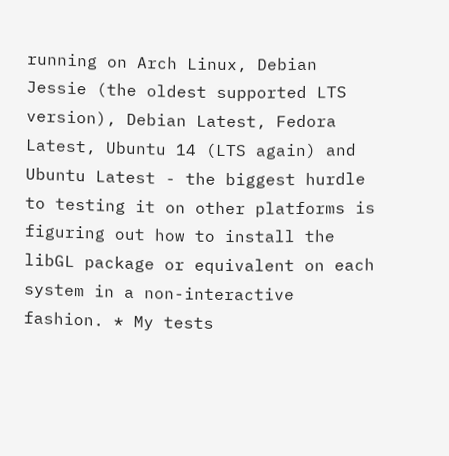running on Arch Linux, Debian Jessie (the oldest supported LTS version), Debian Latest, Fedora Latest, Ubuntu 14 (LTS again) and Ubuntu Latest - the biggest hurdle to testing it on other platforms is figuring out how to install the libGL package or equivalent on each system in a non-interactive fashion. * My tests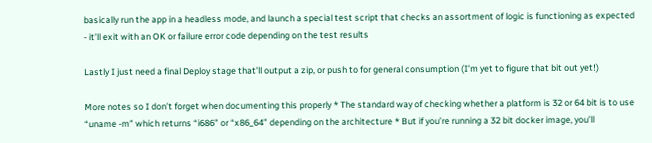basically run the app in a headless mode, and launch a special test script that checks an assortment of logic is functioning as expected - it’ll exit with an OK or failure error code depending on the test results

Lastly I just need a final Deploy stage that’ll output a zip, or push to for general consumption (I’m yet to figure that bit out yet!)

More notes so I don’t forget when documenting this properly * The standard way of checking whether a platform is 32 or 64 bit is to use “uname -m” which returns “i686” or “x86_64” depending on the architecture * But if you’re running a 32 bit docker image, you’ll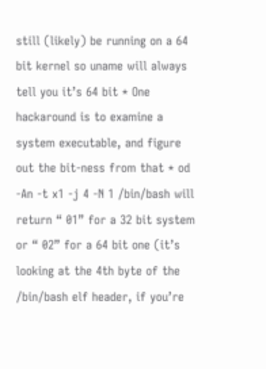still (likely) be running on a 64 bit kernel so uname will always tell you it’s 64 bit * One hackaround is to examine a system executable, and figure out the bit-ness from that * od -An -t x1 -j 4 -N 1 /bin/bash will return “ 01” for a 32 bit system or “ 02” for a 64 bit one (it’s looking at the 4th byte of the /bin/bash elf header, if you’re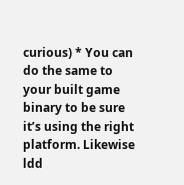curious) * You can do the same to your built game binary to be sure it’s using the right platform. Likewise ldd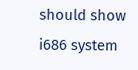should show i686 system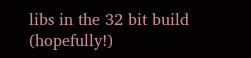libs in the 32 bit build (hopefully!)